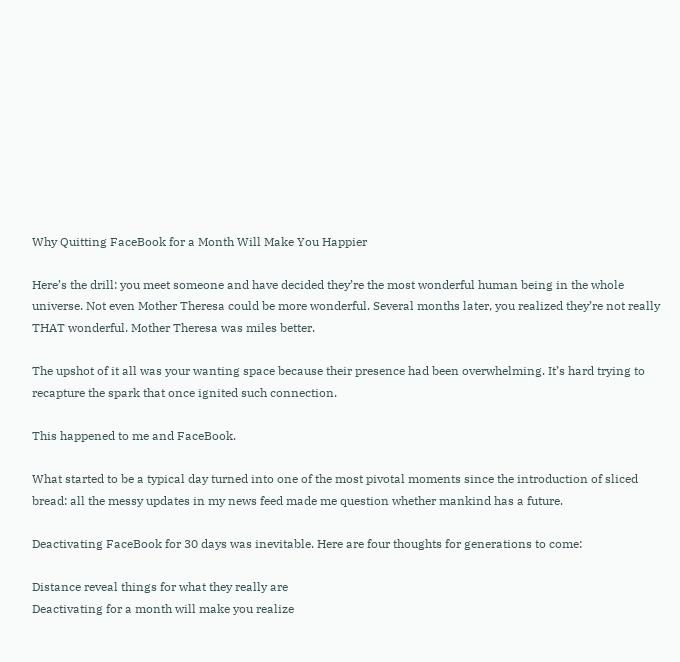Why Quitting FaceBook for a Month Will Make You Happier

Here’s the drill: you meet someone and have decided they’re the most wonderful human being in the whole universe. Not even Mother Theresa could be more wonderful. Several months later, you realized they’re not really THAT wonderful. Mother Theresa was miles better.

The upshot of it all was your wanting space because their presence had been overwhelming. It’s hard trying to recapture the spark that once ignited such connection.

This happened to me and FaceBook.

What started to be a typical day turned into one of the most pivotal moments since the introduction of sliced bread: all the messy updates in my news feed made me question whether mankind has a future.

Deactivating FaceBook for 30 days was inevitable. Here are four thoughts for generations to come:

Distance reveal things for what they really are
Deactivating for a month will make you realize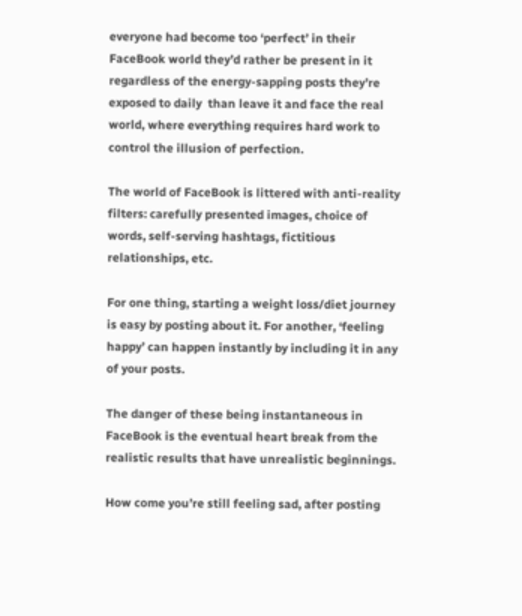everyone had become too ‘perfect’ in their FaceBook world they’d rather be present in it  regardless of the energy-sapping posts they’re exposed to daily  than leave it and face the real world, where everything requires hard work to control the illusion of perfection.

The world of FaceBook is littered with anti-reality filters: carefully presented images, choice of words, self-serving hashtags, fictitious relationships, etc.

For one thing, starting a weight loss/diet journey is easy by posting about it. For another, ‘feeling happy’ can happen instantly by including it in any of your posts.

The danger of these being instantaneous in FaceBook is the eventual heart break from the realistic results that have unrealistic beginnings.

How come you’re still feeling sad, after posting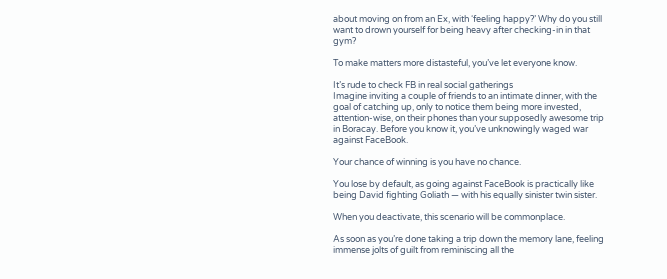about moving on from an Ex, with ‘feeling happy?’ Why do you still want to drown yourself for being heavy after checking-in in that gym?

To make matters more distasteful, you’ve let everyone know.

It’s rude to check FB in real social gatherings
Imagine inviting a couple of friends to an intimate dinner, with the goal of catching up, only to notice them being more invested, attention-wise, on their phones than your supposedly awesome trip in Boracay. Before you know it, you’ve unknowingly waged war against FaceBook.

Your chance of winning is you have no chance.

You lose by default, as going against FaceBook is practically like being David fighting Goliath — with his equally sinister twin sister.

When you deactivate, this scenario will be commonplace.

As soon as you’re done taking a trip down the memory lane, feeling immense jolts of guilt from reminiscing all the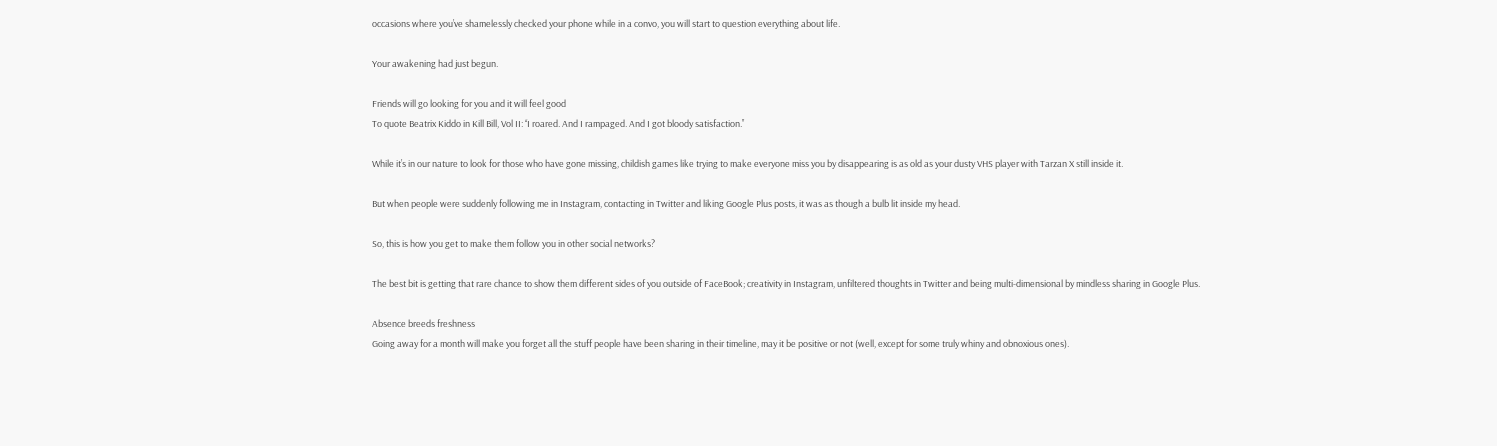occasions where you’ve shamelessly checked your phone while in a convo, you will start to question everything about life.

Your awakening had just begun.

Friends will go looking for you and it will feel good
To quote Beatrix Kiddo in Kill Bill, Vol II: ‘‘I roared. And I rampaged. And I got bloody satisfaction.’’

While it’s in our nature to look for those who have gone missing, childish games like trying to make everyone miss you by disappearing is as old as your dusty VHS player with Tarzan X still inside it.

But when people were suddenly following me in Instagram, contacting in Twitter and liking Google Plus posts, it was as though a bulb lit inside my head.

So, this is how you get to make them follow you in other social networks?

The best bit is getting that rare chance to show them different sides of you outside of FaceBook; creativity in Instagram, unfiltered thoughts in Twitter and being multi-dimensional by mindless sharing in Google Plus.

Absence breeds freshness
Going away for a month will make you forget all the stuff people have been sharing in their timeline, may it be positive or not (well, except for some truly whiny and obnoxious ones).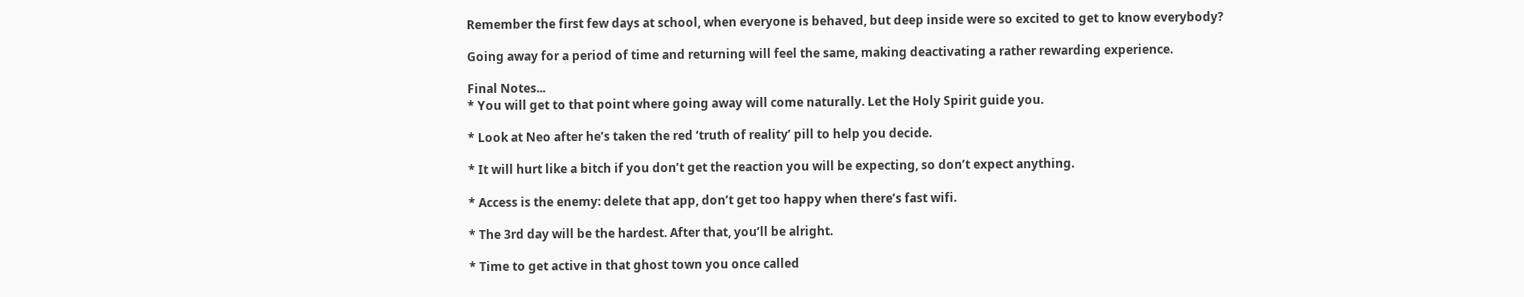Remember the first few days at school, when everyone is behaved, but deep inside were so excited to get to know everybody?

Going away for a period of time and returning will feel the same, making deactivating a rather rewarding experience.

Final Notes...
* You will get to that point where going away will come naturally. Let the Holy Spirit guide you.

* Look at Neo after he’s taken the red ‘truth of reality’ pill to help you decide.

* It will hurt like a bitch if you don’t get the reaction you will be expecting, so don’t expect anything.

* Access is the enemy: delete that app, don’t get too happy when there’s fast wifi.

* The 3rd day will be the hardest. After that, you’ll be alright.

* Time to get active in that ghost town you once called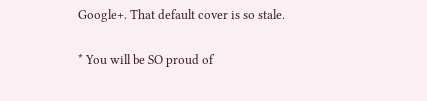Google+. That default cover is so stale.

* You will be SO proud of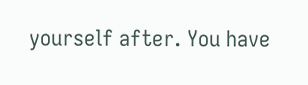yourself after. You have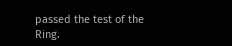passed the test of the Ring.